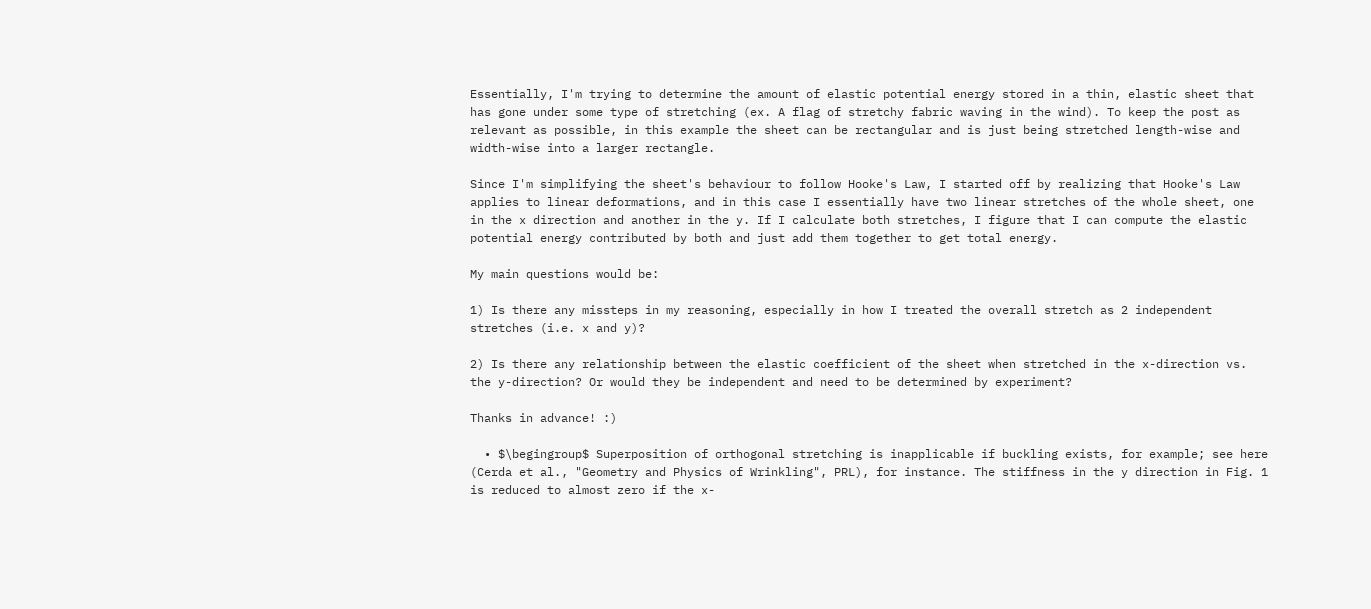Essentially, I'm trying to determine the amount of elastic potential energy stored in a thin, elastic sheet that has gone under some type of stretching (ex. A flag of stretchy fabric waving in the wind). To keep the post as relevant as possible, in this example the sheet can be rectangular and is just being stretched length-wise and width-wise into a larger rectangle.

Since I'm simplifying the sheet's behaviour to follow Hooke's Law, I started off by realizing that Hooke's Law applies to linear deformations, and in this case I essentially have two linear stretches of the whole sheet, one in the x direction and another in the y. If I calculate both stretches, I figure that I can compute the elastic potential energy contributed by both and just add them together to get total energy.

My main questions would be:

1) Is there any missteps in my reasoning, especially in how I treated the overall stretch as 2 independent stretches (i.e. x and y)?

2) Is there any relationship between the elastic coefficient of the sheet when stretched in the x-direction vs. the y-direction? Or would they be independent and need to be determined by experiment?

Thanks in advance! :)

  • $\begingroup$ Superposition of orthogonal stretching is inapplicable if buckling exists, for example; see here (Cerda et al., "Geometry and Physics of Wrinkling", PRL), for instance. The stiffness in the y direction in Fig. 1 is reduced to almost zero if the x-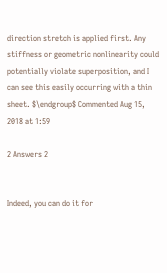direction stretch is applied first. Any stiffness or geometric nonlinearity could potentially violate superposition, and I can see this easily occurring with a thin sheet. $\endgroup$ Commented Aug 15, 2018 at 1:59

2 Answers 2


Indeed, you can do it for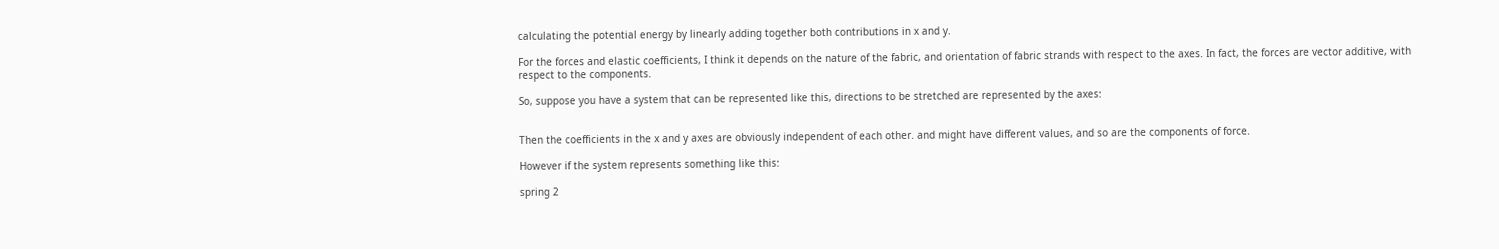calculating the potential energy by linearly adding together both contributions in x and y.

For the forces and elastic coefficients, I think it depends on the nature of the fabric, and orientation of fabric strands with respect to the axes. In fact, the forces are vector additive, with respect to the components.

So, suppose you have a system that can be represented like this, directions to be stretched are represented by the axes:


Then the coefficients in the x and y axes are obviously independent of each other. and might have different values, and so are the components of force.

However if the system represents something like this:

spring 2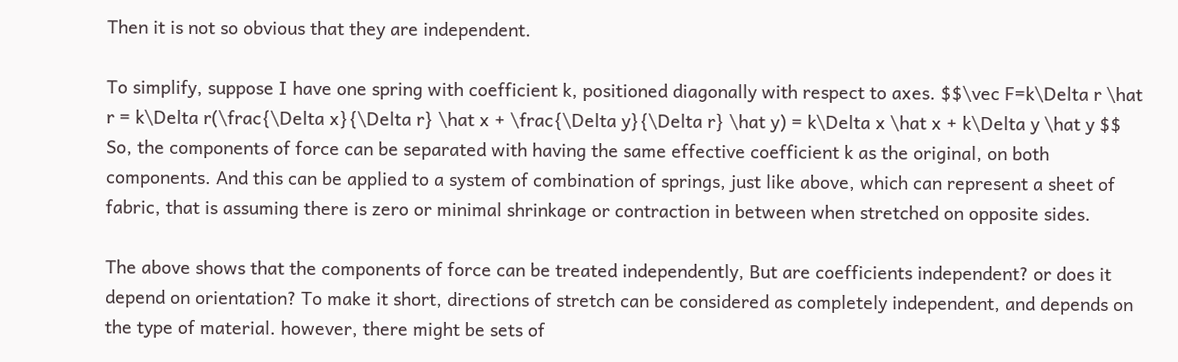Then it is not so obvious that they are independent.

To simplify, suppose I have one spring with coefficient k, positioned diagonally with respect to axes. $$\vec F=k\Delta r \hat r = k\Delta r(\frac{\Delta x}{\Delta r} \hat x + \frac{\Delta y}{\Delta r} \hat y) = k\Delta x \hat x + k\Delta y \hat y $$ So, the components of force can be separated with having the same effective coefficient k as the original, on both components. And this can be applied to a system of combination of springs, just like above, which can represent a sheet of fabric, that is assuming there is zero or minimal shrinkage or contraction in between when stretched on opposite sides.

The above shows that the components of force can be treated independently, But are coefficients independent? or does it depend on orientation? To make it short, directions of stretch can be considered as completely independent, and depends on the type of material. however, there might be sets of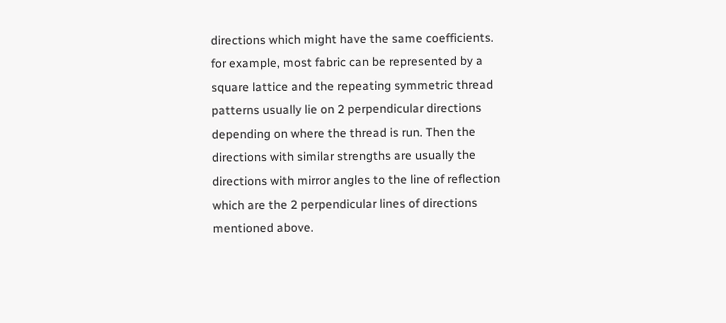directions which might have the same coefficients. for example, most fabric can be represented by a square lattice and the repeating symmetric thread patterns usually lie on 2 perpendicular directions depending on where the thread is run. Then the directions with similar strengths are usually the directions with mirror angles to the line of reflection which are the 2 perpendicular lines of directions mentioned above.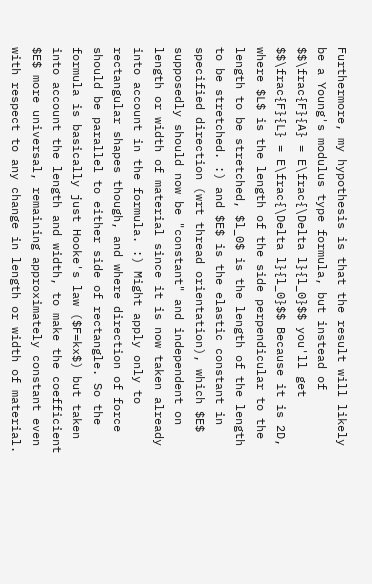Furthermore, my hypothesis is that the result will likely be a Young's modulus type formula, but instead of $$\frac{F}{A} = E\frac{\Delta l}{l_0}$$ you'll get $$\frac{F}{L} = E\frac{\Delta l}{l_0}$$ Because it is 2D, where $L$ is the length of the side perpendicular to the length to be stretched, $l_0$ is the length of the length to be stretched. :) and $E$ is the elastic constant in specified direction (wrt thread orientation), which $E$ supposedly should now be "constant" and independent on length or width of material since it is now taken already into account in the formula. :) Might apply only to rectangular shapes though, and where direction of force should be parallel to either side of rectangle. So the formula is basically just Hooke's law ($F=kx$) but taken into account the length and width, to make the coefficient $E$ more universal, remaining approximately constant even with respect to any change in length or width of material.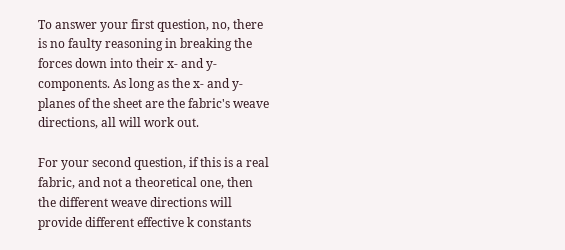To answer your first question, no, there is no faulty reasoning in breaking the forces down into their x- and y-components. As long as the x- and y-planes of the sheet are the fabric's weave directions, all will work out.

For your second question, if this is a real fabric, and not a theoretical one, then the different weave directions will provide different effective k constants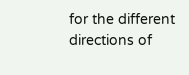for the different directions of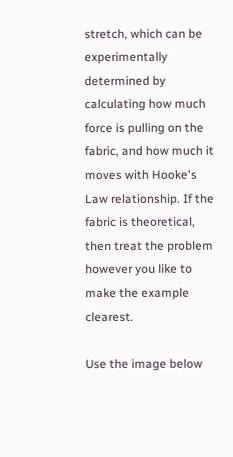stretch, which can be experimentally determined by calculating how much force is pulling on the fabric, and how much it moves with Hooke's Law relationship. If the fabric is theoretical, then treat the problem however you like to make the example clearest.

Use the image below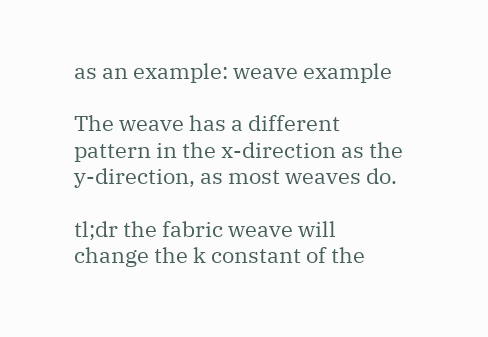as an example: weave example

The weave has a different pattern in the x-direction as the y-direction, as most weaves do.

tl;dr the fabric weave will change the k constant of the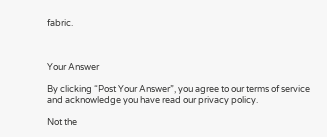fabric.



Your Answer

By clicking “Post Your Answer”, you agree to our terms of service and acknowledge you have read our privacy policy.

Not the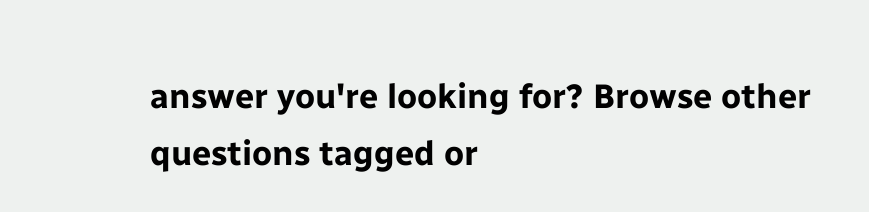answer you're looking for? Browse other questions tagged or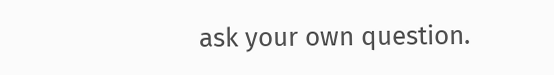ask your own question.